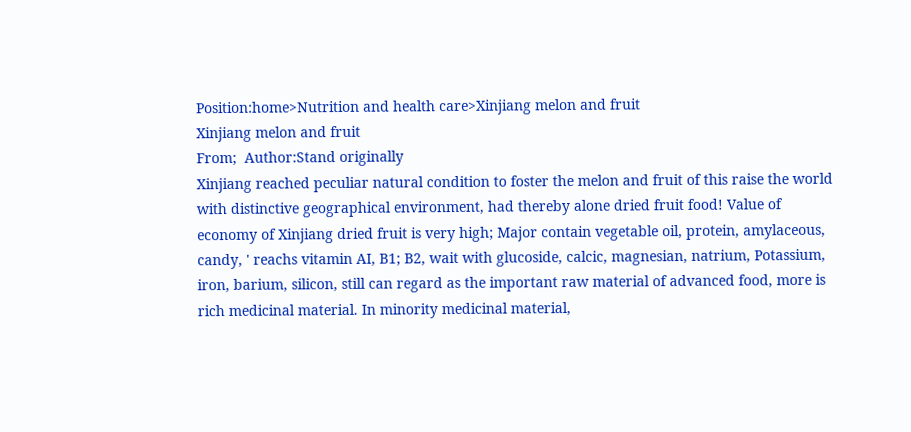Position:home>Nutrition and health care>Xinjiang melon and fruit
Xinjiang melon and fruit
From;  Author:Stand originally
Xinjiang reached peculiar natural condition to foster the melon and fruit of this raise the world with distinctive geographical environment, had thereby alone dried fruit food! Value of economy of Xinjiang dried fruit is very high; Major contain vegetable oil, protein, amylaceous, candy, ' reachs vitamin AI, B1; B2, wait with glucoside, calcic, magnesian, natrium, Potassium, iron, barium, silicon, still can regard as the important raw material of advanced food, more is rich medicinal material. In minority medicinal material,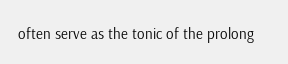often serve as the tonic of the prolong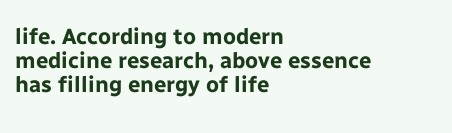life. According to modern medicine research, above essence has filling energy of life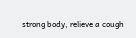strong body, relieve a cough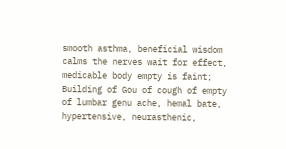smooth asthma, beneficial wisdom calms the nerves wait for effect, medicable body empty is faint; Building of Gou of cough of empty of lumbar genu ache, hemal bate, hypertensive, neurasthenic,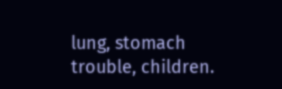lung, stomach trouble, children.